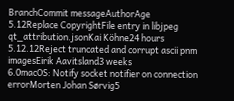BranchCommit messageAuthorAge
5.12Replace CopyrightFile entry in libjpeg qt_attribution.jsonKai Köhne24 hours
5.12.12Reject truncated and corrupt ascii pnm imagesEirik Aavitsland3 weeks
6.0macOS: Notify socket notifier on connection errorMorten Johan Sørvig5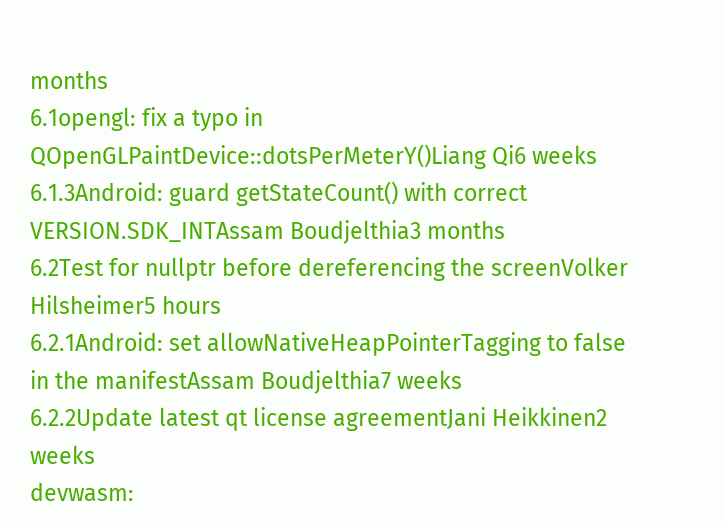months
6.1opengl: fix a typo in QOpenGLPaintDevice::dotsPerMeterY()Liang Qi6 weeks
6.1.3Android: guard getStateCount() with correct VERSION.SDK_INTAssam Boudjelthia3 months
6.2Test for nullptr before dereferencing the screenVolker Hilsheimer5 hours
6.2.1Android: set allowNativeHeapPointerTagging to false in the manifestAssam Boudjelthia7 weeks
6.2.2Update latest qt license agreementJani Heikkinen2 weeks
devwasm: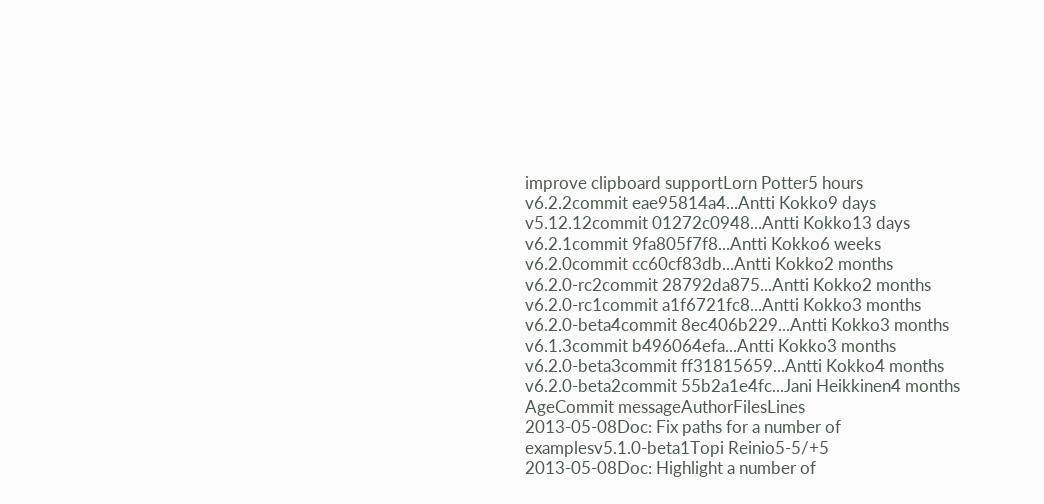improve clipboard supportLorn Potter5 hours
v6.2.2commit eae95814a4...Antti Kokko9 days
v5.12.12commit 01272c0948...Antti Kokko13 days
v6.2.1commit 9fa805f7f8...Antti Kokko6 weeks
v6.2.0commit cc60cf83db...Antti Kokko2 months
v6.2.0-rc2commit 28792da875...Antti Kokko2 months
v6.2.0-rc1commit a1f6721fc8...Antti Kokko3 months
v6.2.0-beta4commit 8ec406b229...Antti Kokko3 months
v6.1.3commit b496064efa...Antti Kokko3 months
v6.2.0-beta3commit ff31815659...Antti Kokko4 months
v6.2.0-beta2commit 55b2a1e4fc...Jani Heikkinen4 months
AgeCommit messageAuthorFilesLines
2013-05-08Doc: Fix paths for a number of examplesv5.1.0-beta1Topi Reinio5-5/+5
2013-05-08Doc: Highlight a number of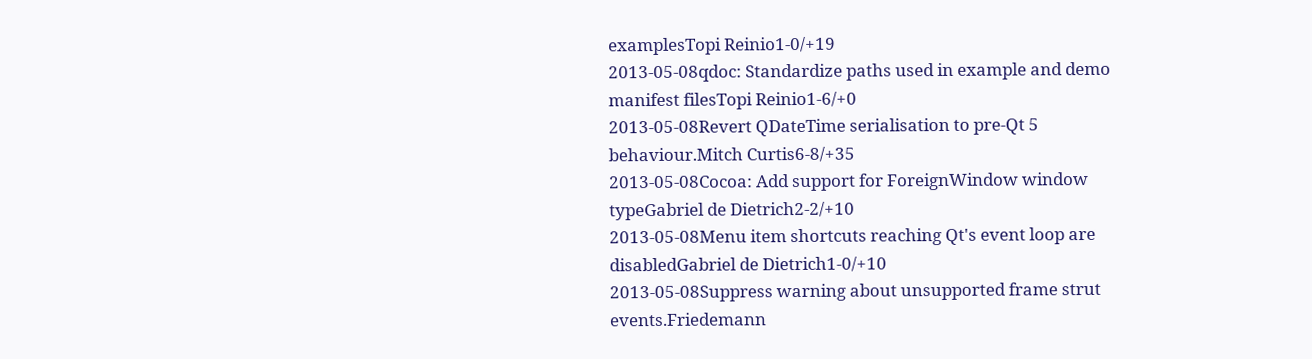examplesTopi Reinio1-0/+19
2013-05-08qdoc: Standardize paths used in example and demo manifest filesTopi Reinio1-6/+0
2013-05-08Revert QDateTime serialisation to pre-Qt 5 behaviour.Mitch Curtis6-8/+35
2013-05-08Cocoa: Add support for ForeignWindow window typeGabriel de Dietrich2-2/+10
2013-05-08Menu item shortcuts reaching Qt's event loop are disabledGabriel de Dietrich1-0/+10
2013-05-08Suppress warning about unsupported frame strut events.Friedemann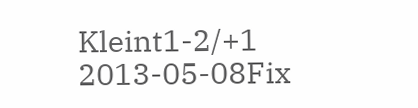Kleint1-2/+1
2013-05-08Fix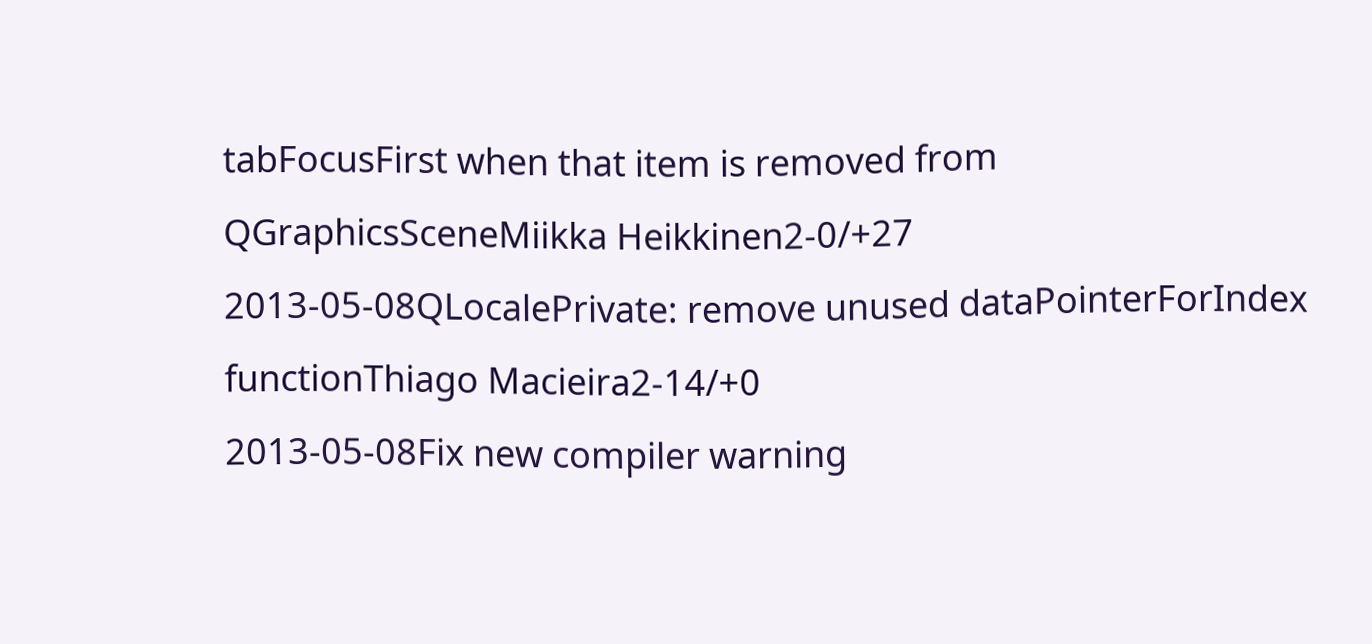tabFocusFirst when that item is removed from QGraphicsSceneMiikka Heikkinen2-0/+27
2013-05-08QLocalePrivate: remove unused dataPointerForIndex functionThiago Macieira2-14/+0
2013-05-08Fix new compiler warning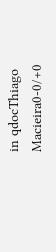in qdocThiago Macieira0-0/+0